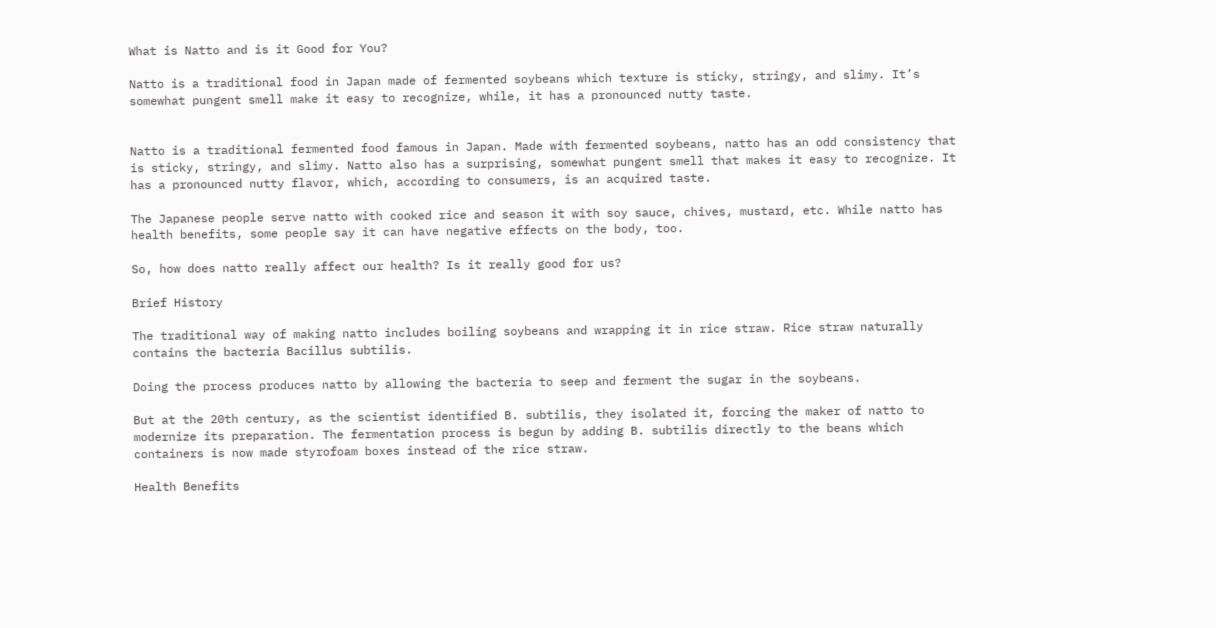What is Natto and is it Good for You?

Natto is a traditional food in Japan made of fermented soybeans which texture is sticky, stringy, and slimy. It’s somewhat pungent smell make it easy to recognize, while, it has a pronounced nutty taste.


Natto is a traditional fermented food famous in Japan. Made with fermented soybeans, natto has an odd consistency that is sticky, stringy, and slimy. Natto also has a surprising, somewhat pungent smell that makes it easy to recognize. It has a pronounced nutty flavor, which, according to consumers, is an acquired taste.

The Japanese people serve natto with cooked rice and season it with soy sauce, chives, mustard, etc. While natto has health benefits, some people say it can have negative effects on the body, too.

So, how does natto really affect our health? Is it really good for us?

Brief History

The traditional way of making natto includes boiling soybeans and wrapping it in rice straw. Rice straw naturally contains the bacteria Bacillus subtilis.

Doing the process produces natto by allowing the bacteria to seep and ferment the sugar in the soybeans.

But at the 20th century, as the scientist identified B. subtilis, they isolated it, forcing the maker of natto to modernize its preparation. The fermentation process is begun by adding B. subtilis directly to the beans which containers is now made styrofoam boxes instead of the rice straw.

Health Benefits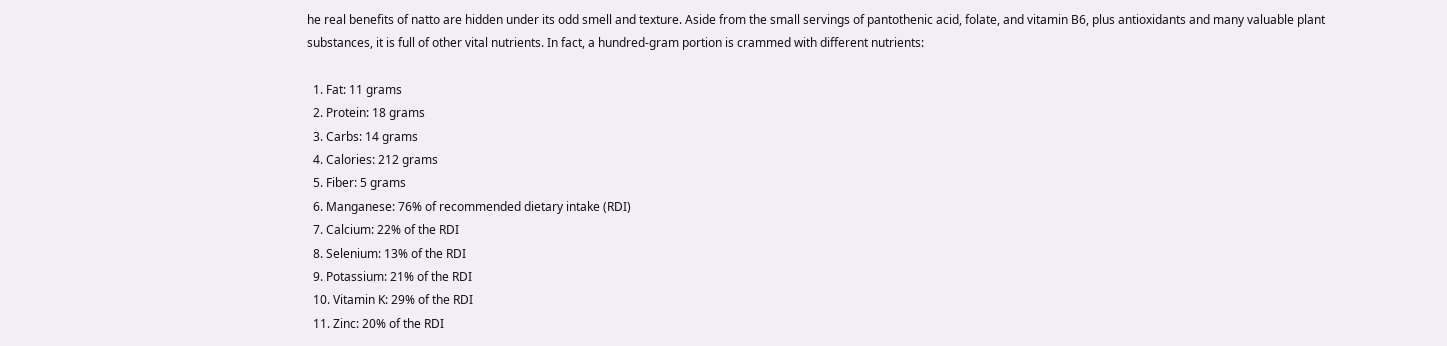he real benefits of natto are hidden under its odd smell and texture. Aside from the small servings of pantothenic acid, folate, and vitamin B6, plus antioxidants and many valuable plant substances, it is full of other vital nutrients. In fact, a hundred-gram portion is crammed with different nutrients:

  1. Fat: 11 grams
  2. Protein: 18 grams
  3. Carbs: 14 grams
  4. Calories: 212 grams
  5. Fiber: 5 grams
  6. Manganese: 76% of recommended dietary intake (RDI)
  7. Calcium: 22% of the RDI
  8. Selenium: 13% of the RDI
  9. Potassium: 21% of the RDI
  10. Vitamin K: 29% of the RDI
  11. Zinc: 20% of the RDI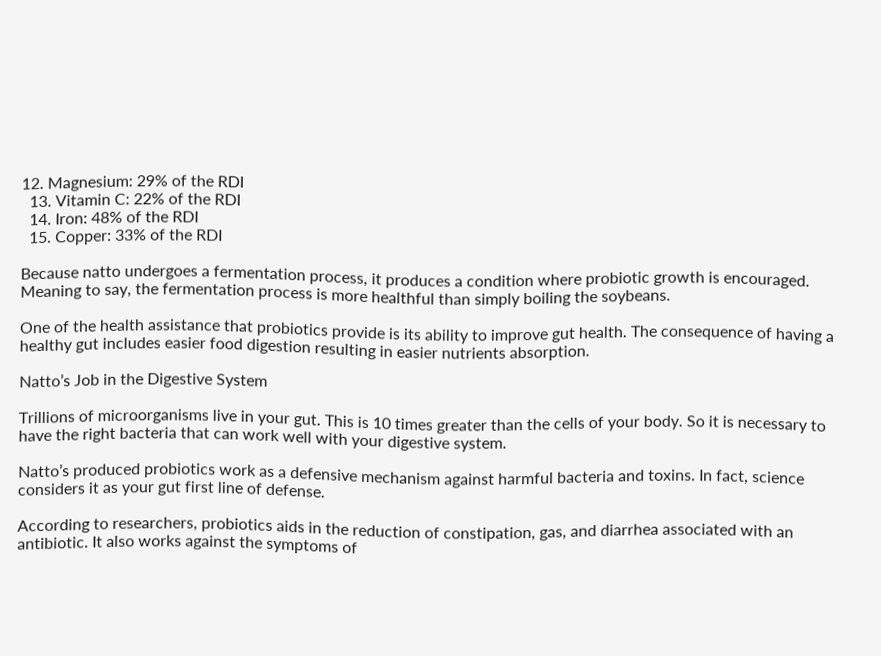12. Magnesium: 29% of the RDI
  13. Vitamin C: 22% of the RDI
  14. Iron: 48% of the RDI
  15. Copper: 33% of the RDI

Because natto undergoes a fermentation process, it produces a condition where probiotic growth is encouraged. Meaning to say, the fermentation process is more healthful than simply boiling the soybeans.

One of the health assistance that probiotics provide is its ability to improve gut health. The consequence of having a healthy gut includes easier food digestion resulting in easier nutrients absorption.

Natto’s Job in the Digestive System

Trillions of microorganisms live in your gut. This is 10 times greater than the cells of your body. So it is necessary to have the right bacteria that can work well with your digestive system.

Natto’s produced probiotics work as a defensive mechanism against harmful bacteria and toxins. In fact, science considers it as your gut first line of defense.

According to researchers, probiotics aids in the reduction of constipation, gas, and diarrhea associated with an antibiotic. It also works against the symptoms of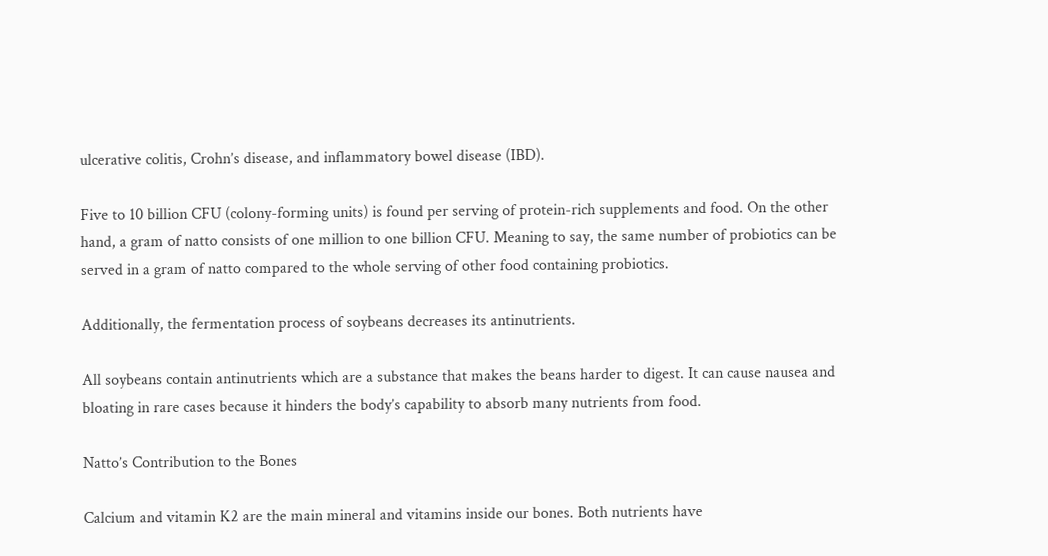ulcerative colitis, Crohn’s disease, and inflammatory bowel disease (IBD).

Five to 10 billion CFU (colony-forming units) is found per serving of protein-rich supplements and food. On the other hand, a gram of natto consists of one million to one billion CFU. Meaning to say, the same number of probiotics can be served in a gram of natto compared to the whole serving of other food containing probiotics.

Additionally, the fermentation process of soybeans decreases its antinutrients.

All soybeans contain antinutrients which are a substance that makes the beans harder to digest. It can cause nausea and bloating in rare cases because it hinders the body’s capability to absorb many nutrients from food.

Natto’s Contribution to the Bones

Calcium and vitamin K2 are the main mineral and vitamins inside our bones. Both nutrients have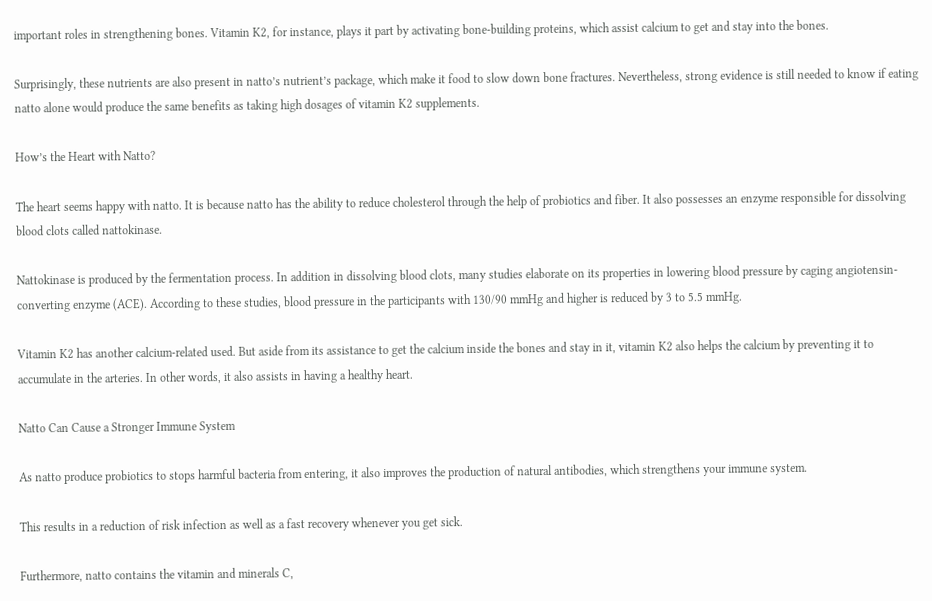important roles in strengthening bones. Vitamin K2, for instance, plays it part by activating bone-building proteins, which assist calcium to get and stay into the bones.

Surprisingly, these nutrients are also present in natto’s nutrient’s package, which make it food to slow down bone fractures. Nevertheless, strong evidence is still needed to know if eating natto alone would produce the same benefits as taking high dosages of vitamin K2 supplements.

How’s the Heart with Natto?

The heart seems happy with natto. It is because natto has the ability to reduce cholesterol through the help of probiotics and fiber. It also possesses an enzyme responsible for dissolving blood clots called nattokinase.

Nattokinase is produced by the fermentation process. In addition in dissolving blood clots, many studies elaborate on its properties in lowering blood pressure by caging angiotensin-converting enzyme (ACE). According to these studies, blood pressure in the participants with 130/90 mmHg and higher is reduced by 3 to 5.5 mmHg.

Vitamin K2 has another calcium-related used. But aside from its assistance to get the calcium inside the bones and stay in it, vitamin K2 also helps the calcium by preventing it to accumulate in the arteries. In other words, it also assists in having a healthy heart.

Natto Can Cause a Stronger Immune System

As natto produce probiotics to stops harmful bacteria from entering, it also improves the production of natural antibodies, which strengthens your immune system.

This results in a reduction of risk infection as well as a fast recovery whenever you get sick.

Furthermore, natto contains the vitamin and minerals C,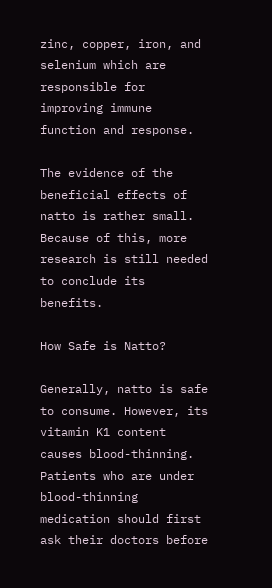zinc, copper, iron, and selenium which are responsible for improving immune function and response.

The evidence of the beneficial effects of natto is rather small. Because of this, more research is still needed to conclude its benefits.

How Safe is Natto?

Generally, natto is safe to consume. However, its vitamin K1 content causes blood-thinning. Patients who are under blood-thinning medication should first ask their doctors before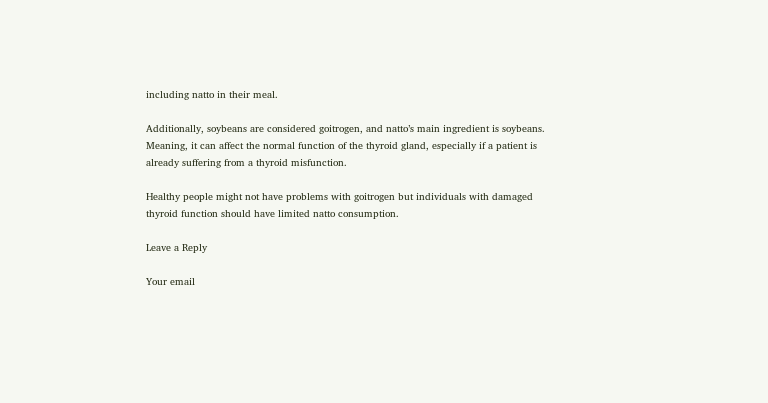including natto in their meal.

Additionally, soybeans are considered goitrogen, and natto’s main ingredient is soybeans. Meaning, it can affect the normal function of the thyroid gland, especially if a patient is already suffering from a thyroid misfunction.

Healthy people might not have problems with goitrogen but individuals with damaged thyroid function should have limited natto consumption.

Leave a Reply

Your email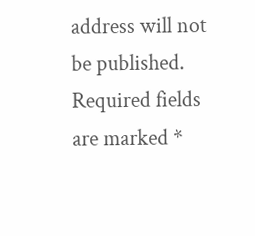address will not be published. Required fields are marked *